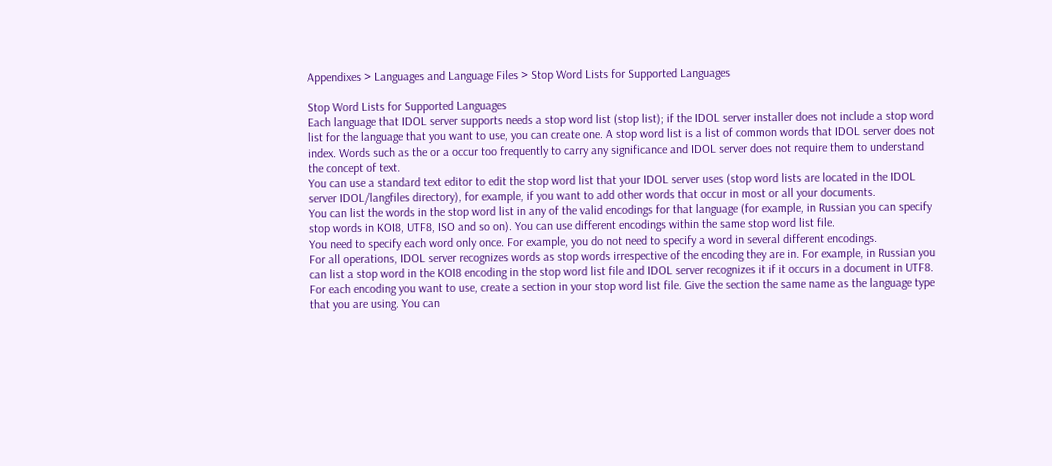Appendixes > Languages and Language Files > Stop Word Lists for Supported Languages

Stop Word Lists for Supported Languages
Each language that IDOL server supports needs a stop word list (stop list); if the IDOL server installer does not include a stop word list for the language that you want to use, you can create one. A stop word list is a list of common words that IDOL server does not index. Words such as the or a occur too frequently to carry any significance and IDOL server does not require them to understand the concept of text.
You can use a standard text editor to edit the stop word list that your IDOL server uses (stop word lists are located in the IDOL server IDOL/langfiles directory), for example, if you want to add other words that occur in most or all your documents.
You can list the words in the stop word list in any of the valid encodings for that language (for example, in Russian you can specify stop words in KOI8, UTF8, ISO and so on). You can use different encodings within the same stop word list file.
You need to specify each word only once. For example, you do not need to specify a word in several different encodings.
For all operations, IDOL server recognizes words as stop words irrespective of the encoding they are in. For example, in Russian you can list a stop word in the KOI8 encoding in the stop word list file and IDOL server recognizes it if it occurs in a document in UTF8.
For each encoding you want to use, create a section in your stop word list file. Give the section the same name as the language type that you are using. You can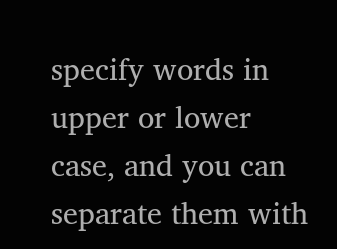specify words in upper or lower case, and you can separate them with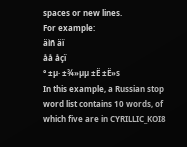spaces or new lines.
For example:
äìñ äï
åå åçï
° ±µ· ±¾»µµ ±Ë ±Ë»s
In this example, a Russian stop word list contains 10 words, of which five are in CYRILLIC_KOI8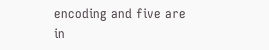encoding and five are in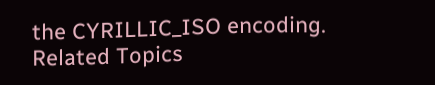the CYRILLIC_ISO encoding.
Related Topics